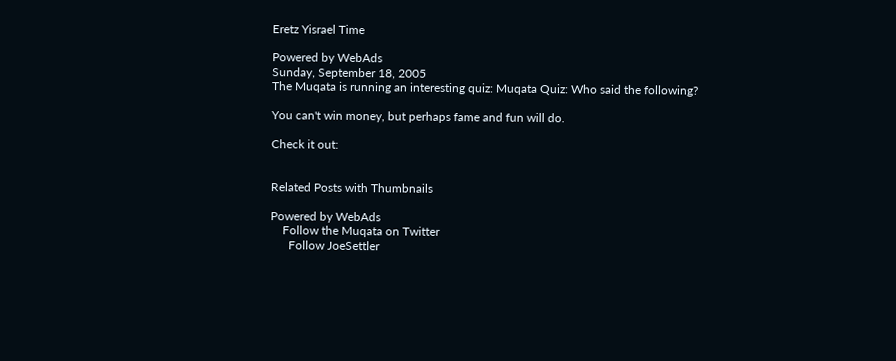Eretz Yisrael Time

Powered by WebAds
Sunday, September 18, 2005
The Muqata is running an interesting quiz: Muqata Quiz: Who said the following?

You can't win money, but perhaps fame and fun will do.

Check it out:


Related Posts with Thumbnails

Powered by WebAds
    Follow the Muqata on Twitter
      Follow JoeSettler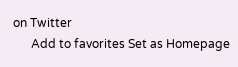on Twitter
      Add to favorites Set as Homepage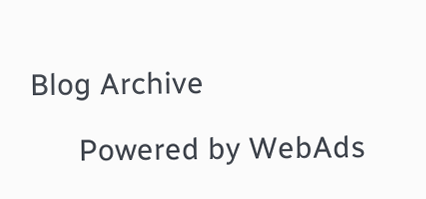Blog Archive

      Powered by WebAds